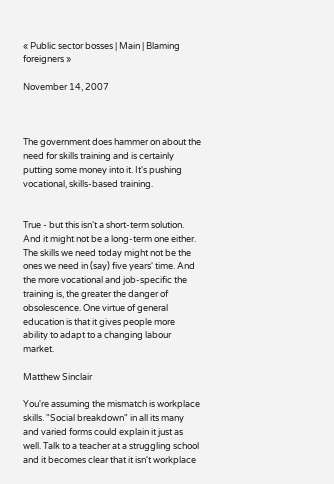« Public sector bosses | Main | Blaming foreigners »

November 14, 2007



The government does hammer on about the need for skills training and is certainly putting some money into it. It's pushing vocational, skills-based training.


True - but this isn't a short-term solution. And it might not be a long-term one either. The skills we need today might not be the ones we need in (say) five years' time. And the more vocational and job-specific the training is, the greater the danger of obsolescence. One virtue of general education is that it gives people more ability to adapt to a changing labour market.

Matthew Sinclair

You're assuming the mismatch is workplace skills. "Social breakdown" in all its many and varied forms could explain it just as well. Talk to a teacher at a struggling school and it becomes clear that it isn't workplace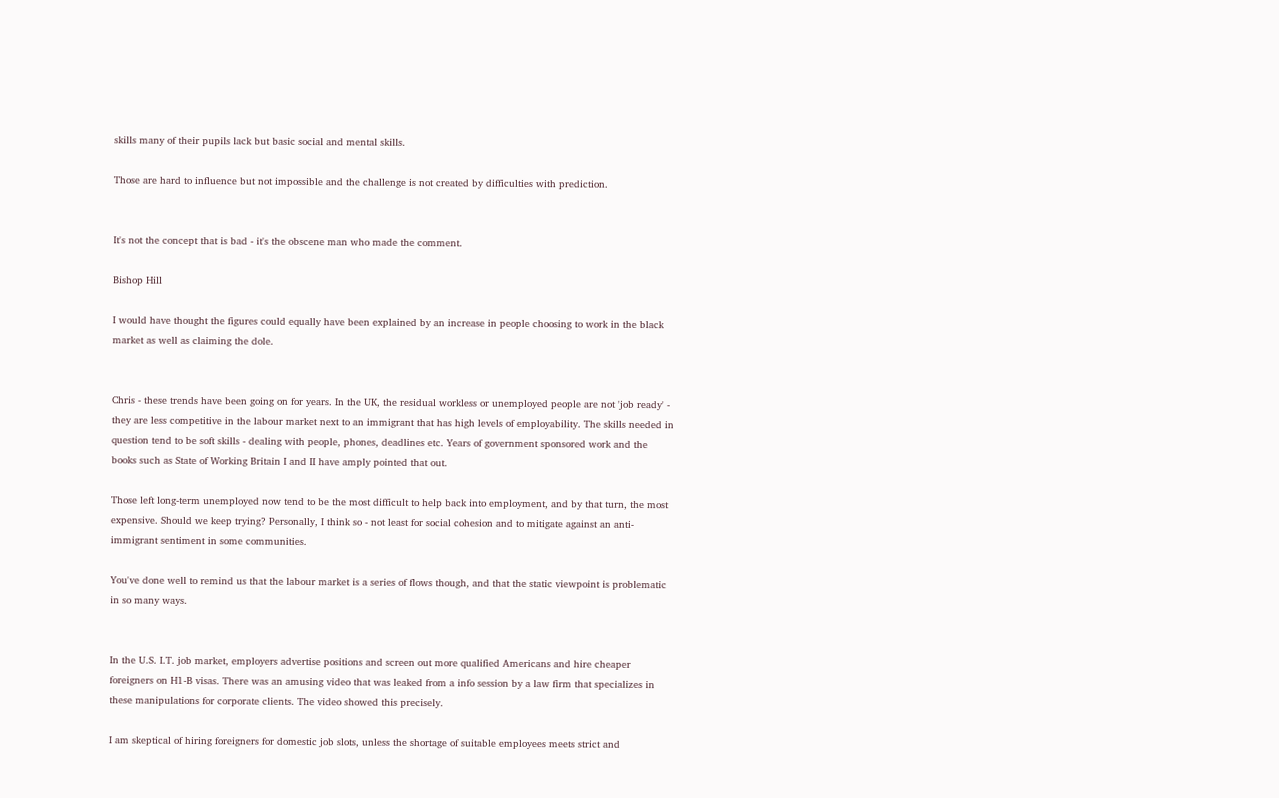skills many of their pupils lack but basic social and mental skills.

Those are hard to influence but not impossible and the challenge is not created by difficulties with prediction.


It's not the concept that is bad - it's the obscene man who made the comment.

Bishop Hill

I would have thought the figures could equally have been explained by an increase in people choosing to work in the black market as well as claiming the dole.


Chris - these trends have been going on for years. In the UK, the residual workless or unemployed people are not 'job ready' - they are less competitive in the labour market next to an immigrant that has high levels of employability. The skills needed in question tend to be soft skills - dealing with people, phones, deadlines etc. Years of government sponsored work and the books such as State of Working Britain I and II have amply pointed that out.

Those left long-term unemployed now tend to be the most difficult to help back into employment, and by that turn, the most expensive. Should we keep trying? Personally, I think so - not least for social cohesion and to mitigate against an anti-immigrant sentiment in some communities.

You've done well to remind us that the labour market is a series of flows though, and that the static viewpoint is problematic in so many ways.


In the U.S. I.T. job market, employers advertise positions and screen out more qualified Americans and hire cheaper foreigners on H1-B visas. There was an amusing video that was leaked from a info session by a law firm that specializes in these manipulations for corporate clients. The video showed this precisely.

I am skeptical of hiring foreigners for domestic job slots, unless the shortage of suitable employees meets strict and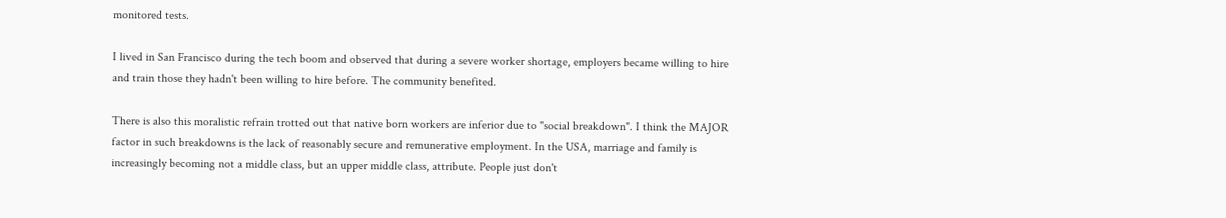monitored tests.

I lived in San Francisco during the tech boom and observed that during a severe worker shortage, employers became willing to hire and train those they hadn't been willing to hire before. The community benefited.

There is also this moralistic refrain trotted out that native born workers are inferior due to "social breakdown". I think the MAJOR factor in such breakdowns is the lack of reasonably secure and remunerative employment. In the USA, marriage and family is increasingly becoming not a middle class, but an upper middle class, attribute. People just don't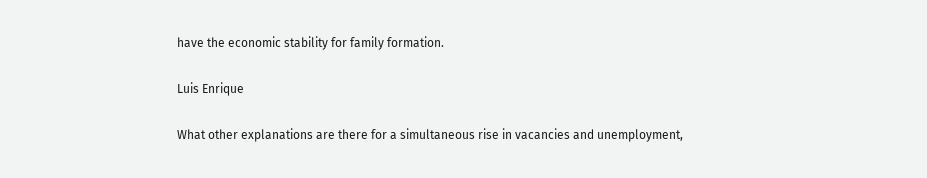have the economic stability for family formation.

Luis Enrique

What other explanations are there for a simultaneous rise in vacancies and unemployment,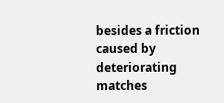besides a friction caused by deteriorating matches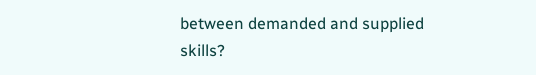between demanded and supplied skills?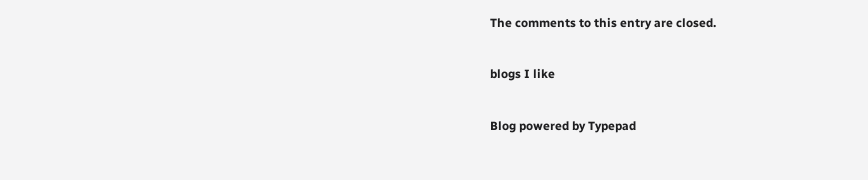The comments to this entry are closed.

blogs I like

Blog powered by Typepad